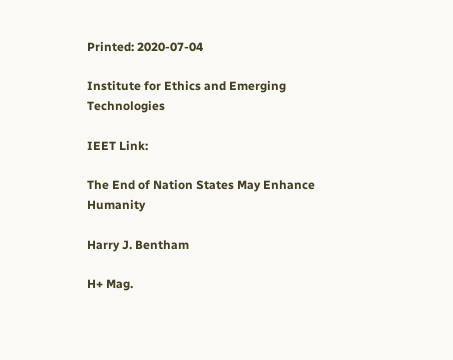Printed: 2020-07-04

Institute for Ethics and Emerging Technologies

IEET Link:

The End of Nation States May Enhance Humanity

Harry J. Bentham

H+ Mag.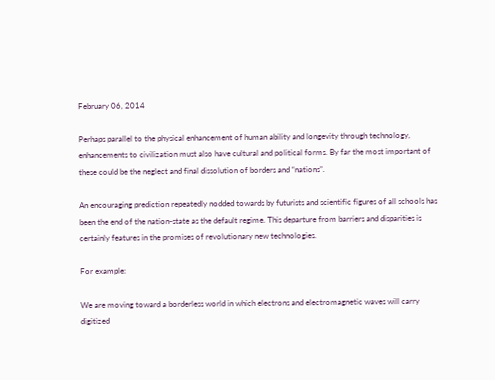February 06, 2014

Perhaps parallel to the physical enhancement of human ability and longevity through technology, enhancements to civilization must also have cultural and political forms. By far the most important of these could be the neglect and final dissolution of borders and “nations”.

An encouraging prediction repeatedly nodded towards by futurists and scientific figures of all schools has been the end of the nation-state as the default regime. This departure from barriers and disparities is certainly features in the promises of revolutionary new technologies.

For example:

We are moving toward a borderless world in which electrons and electromagnetic waves will carry digitized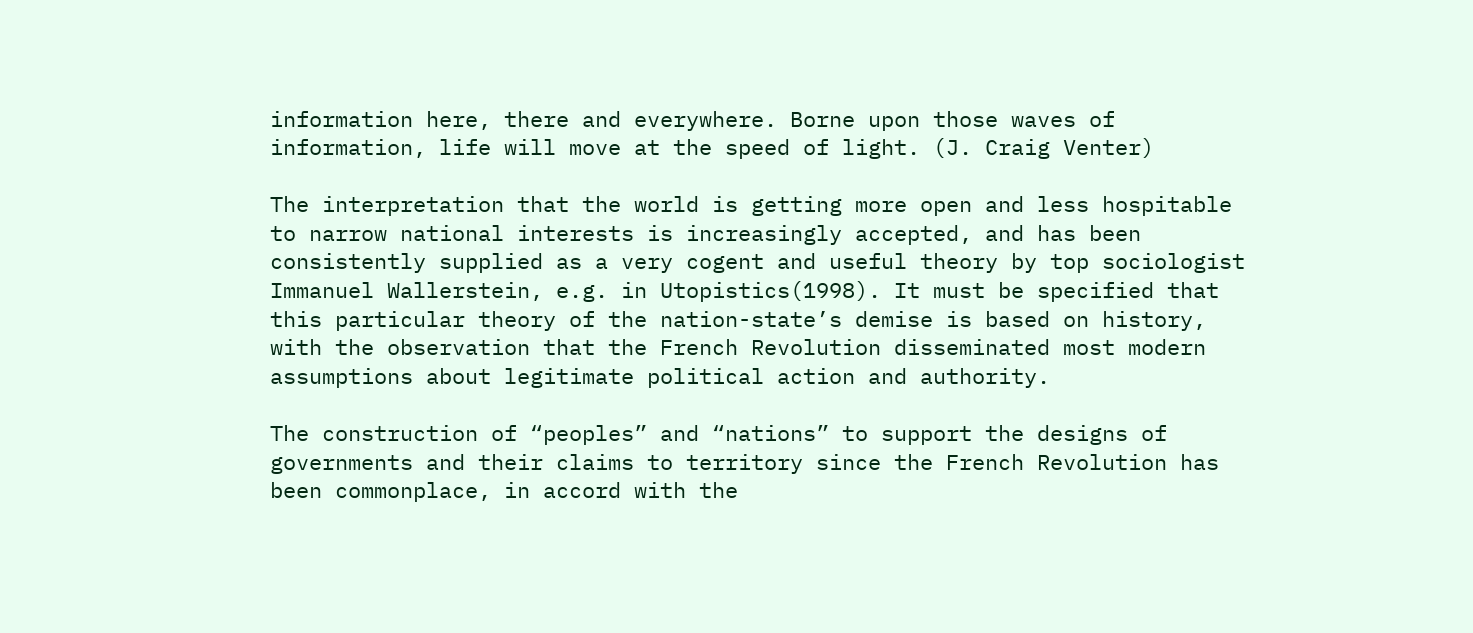information here, there and everywhere. Borne upon those waves of information, life will move at the speed of light. (J. Craig Venter)

The interpretation that the world is getting more open and less hospitable to narrow national interests is increasingly accepted, and has been consistently supplied as a very cogent and useful theory by top sociologist Immanuel Wallerstein, e.g. in Utopistics(1998). It must be specified that this particular theory of the nation-state’s demise is based on history, with the observation that the French Revolution disseminated most modern assumptions about legitimate political action and authority.

The construction of “peoples” and “nations” to support the designs of governments and their claims to territory since the French Revolution has been commonplace, in accord with the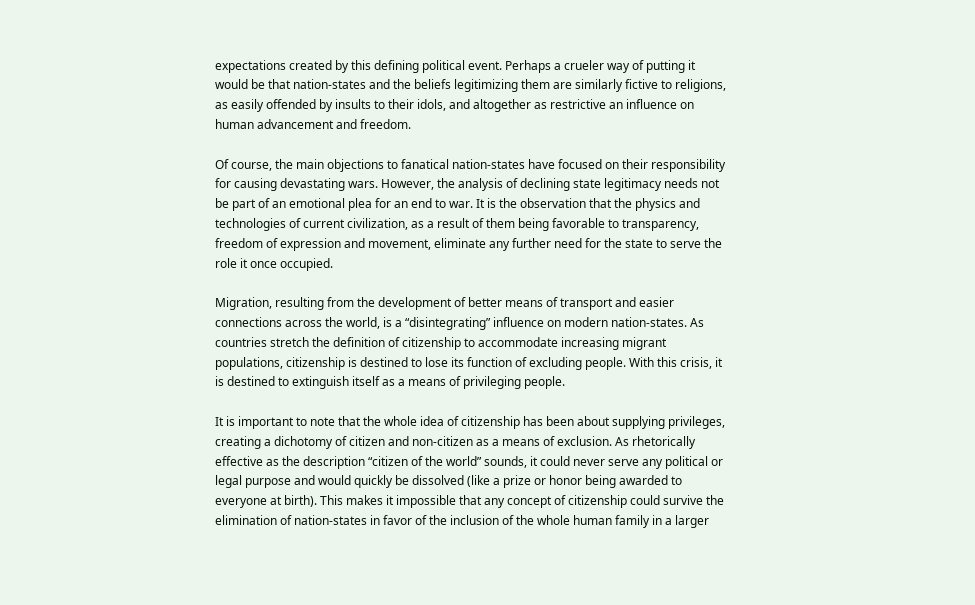expectations created by this defining political event. Perhaps a crueler way of putting it would be that nation-states and the beliefs legitimizing them are similarly fictive to religions, as easily offended by insults to their idols, and altogether as restrictive an influence on human advancement and freedom.

Of course, the main objections to fanatical nation-states have focused on their responsibility for causing devastating wars. However, the analysis of declining state legitimacy needs not be part of an emotional plea for an end to war. It is the observation that the physics and technologies of current civilization, as a result of them being favorable to transparency, freedom of expression and movement, eliminate any further need for the state to serve the role it once occupied.

Migration, resulting from the development of better means of transport and easier connections across the world, is a “disintegrating” influence on modern nation-states. As countries stretch the definition of citizenship to accommodate increasing migrant populations, citizenship is destined to lose its function of excluding people. With this crisis, it is destined to extinguish itself as a means of privileging people.

It is important to note that the whole idea of citizenship has been about supplying privileges, creating a dichotomy of citizen and non-citizen as a means of exclusion. As rhetorically effective as the description “citizen of the world” sounds, it could never serve any political or legal purpose and would quickly be dissolved (like a prize or honor being awarded to everyone at birth). This makes it impossible that any concept of citizenship could survive the elimination of nation-states in favor of the inclusion of the whole human family in a larger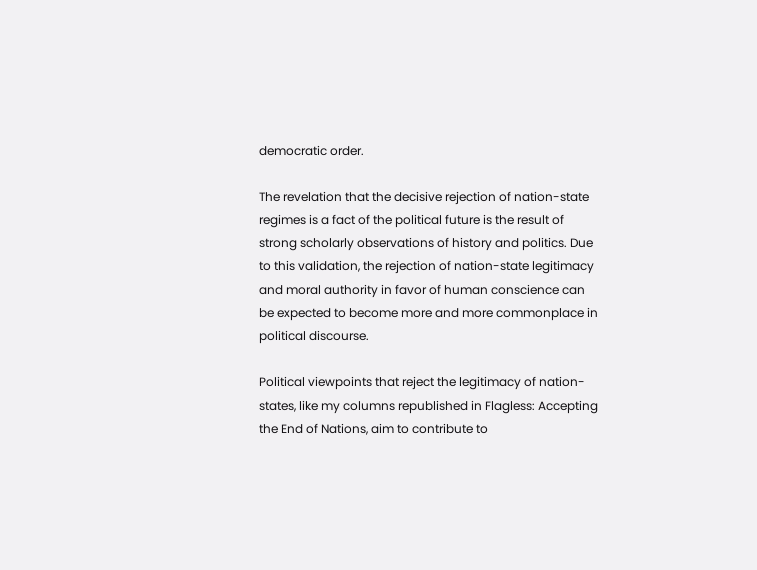democratic order.

The revelation that the decisive rejection of nation-state regimes is a fact of the political future is the result of strong scholarly observations of history and politics. Due to this validation, the rejection of nation-state legitimacy and moral authority in favor of human conscience can be expected to become more and more commonplace in political discourse.

Political viewpoints that reject the legitimacy of nation-states, like my columns republished in Flagless: Accepting the End of Nations, aim to contribute to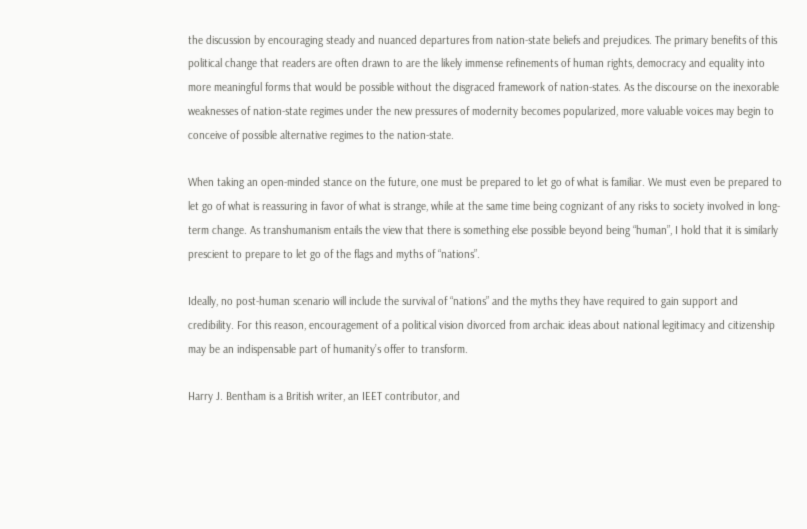the discussion by encouraging steady and nuanced departures from nation-state beliefs and prejudices. The primary benefits of this political change that readers are often drawn to are the likely immense refinements of human rights, democracy and equality into more meaningful forms that would be possible without the disgraced framework of nation-states. As the discourse on the inexorable weaknesses of nation-state regimes under the new pressures of modernity becomes popularized, more valuable voices may begin to conceive of possible alternative regimes to the nation-state.

When taking an open-minded stance on the future, one must be prepared to let go of what is familiar. We must even be prepared to let go of what is reassuring in favor of what is strange, while at the same time being cognizant of any risks to society involved in long-term change. As transhumanism entails the view that there is something else possible beyond being “human”, I hold that it is similarly prescient to prepare to let go of the flags and myths of “nations”.

Ideally, no post-human scenario will include the survival of “nations” and the myths they have required to gain support and credibility. For this reason, encouragement of a political vision divorced from archaic ideas about national legitimacy and citizenship may be an indispensable part of humanity’s offer to transform.

Harry J. Bentham is a British writer, an IEET contributor, and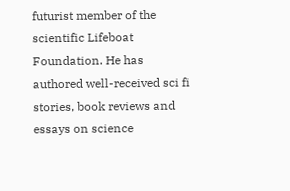futurist member of the scientific Lifeboat Foundation. He has authored well-received sci fi stories, book reviews and essays on science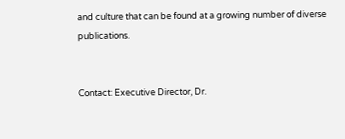and culture that can be found at a growing number of diverse publications.


Contact: Executive Director, Dr.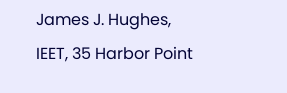James J. Hughes,
IEET, 35 Harbor Point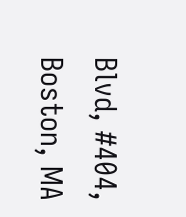Blvd, #404, Boston, MA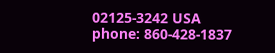02125-3242 USA
phone: 860-428-1837